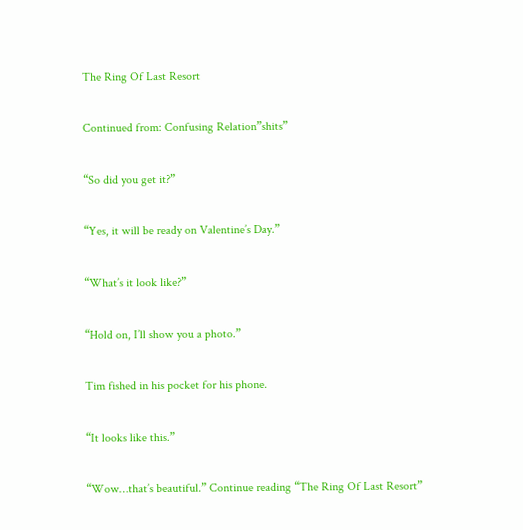The Ring Of Last Resort

Continued from: Confusing Relation”shits”

“So did you get it?”

“Yes, it will be ready on Valentine’s Day.”

“What’s it look like?”

“Hold on, I’ll show you a photo.”

Tim fished in his pocket for his phone.

“It looks like this.”

“Wow…that’s beautiful.” Continue reading “The Ring Of Last Resort”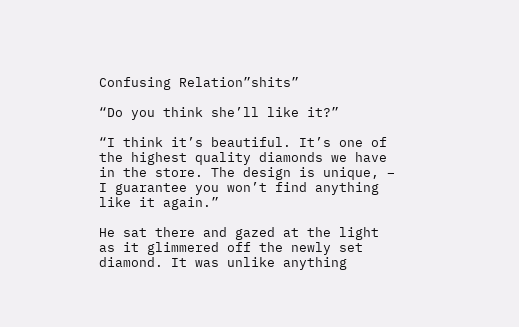Confusing Relation”shits”

“Do you think she’ll like it?”

“I think it’s beautiful. It’s one of the highest quality diamonds we have in the store. The design is unique, – I guarantee you won’t find anything like it again.”

He sat there and gazed at the light as it glimmered off the newly set diamond. It was unlike anything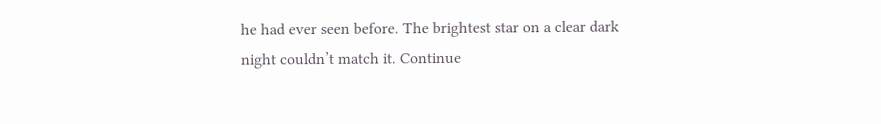he had ever seen before. The brightest star on a clear dark night couldn’t match it. Continue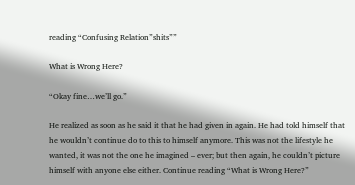reading “Confusing Relation”shits””

What is Wrong Here?

“Okay fine…we’ll go.”

He realized as soon as he said it that he had given in again. He had told himself that he wouldn’t continue do to this to himself anymore. This was not the lifestyle he wanted, it was not the one he imagined – ever; but then again, he couldn’t picture himself with anyone else either. Continue reading “What is Wrong Here?”